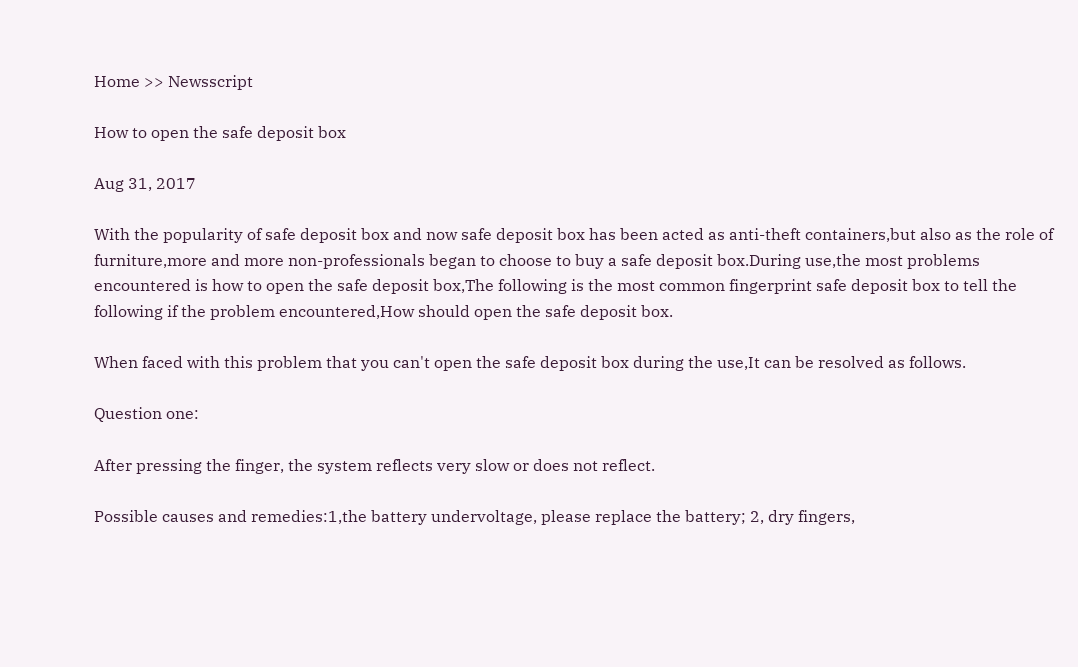Home >> Newsscript

How to open the safe deposit box

Aug 31, 2017

With the popularity of safe deposit box and now safe deposit box has been acted as anti-theft containers,but also as the role of furniture,more and more non-professionals began to choose to buy a safe deposit box.During use,the most problems encountered is how to open the safe deposit box,The following is the most common fingerprint safe deposit box to tell the following if the problem encountered,How should open the safe deposit box.

When faced with this problem that you can't open the safe deposit box during the use,It can be resolved as follows.

Question one:

After pressing the finger, the system reflects very slow or does not reflect.

Possible causes and remedies:1,the battery undervoltage, please replace the battery; 2, dry fingers,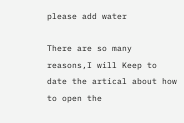please add water

There are so many reasons,I will Keep to date the artical about how to open the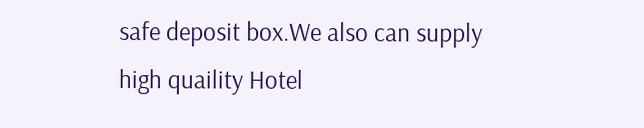safe deposit box.We also can supply high quaility Hotel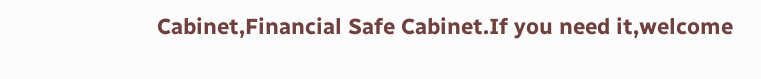Cabinet,Financial Safe Cabinet.If you need it,welcome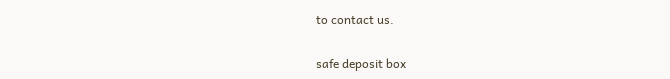to contact us.

safe deposit box